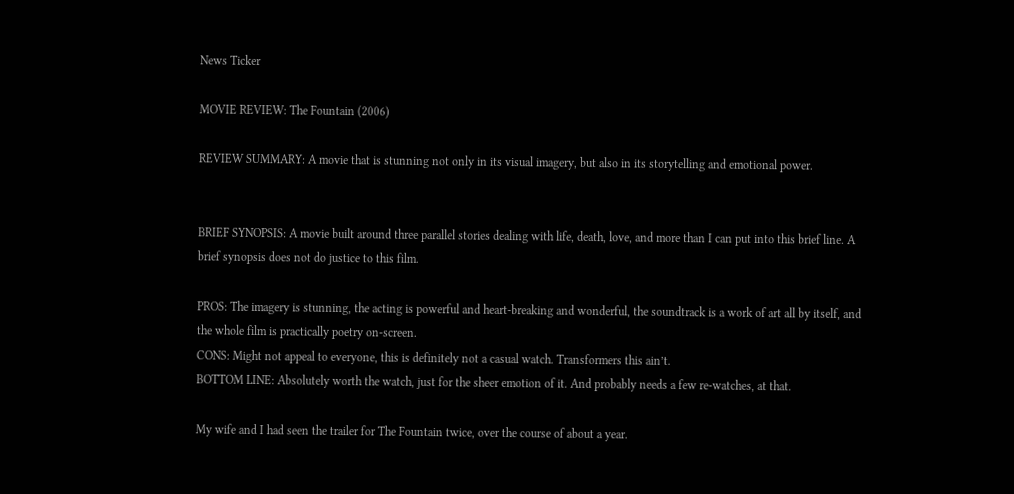News Ticker

MOVIE REVIEW: The Fountain (2006)

REVIEW SUMMARY: A movie that is stunning not only in its visual imagery, but also in its storytelling and emotional power.


BRIEF SYNOPSIS: A movie built around three parallel stories dealing with life, death, love, and more than I can put into this brief line. A brief synopsis does not do justice to this film.

PROS: The imagery is stunning, the acting is powerful and heart-breaking and wonderful, the soundtrack is a work of art all by itself, and the whole film is practically poetry on-screen.
CONS: Might not appeal to everyone, this is definitely not a casual watch. Transformers this ain’t.
BOTTOM LINE: Absolutely worth the watch, just for the sheer emotion of it. And probably needs a few re-watches, at that.

My wife and I had seen the trailer for The Fountain twice, over the course of about a year.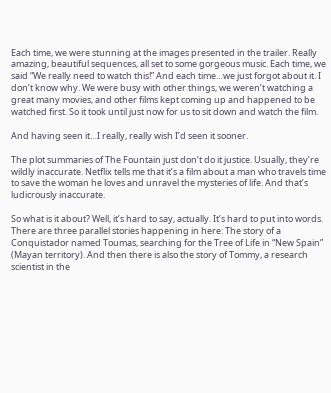Each time, we were stunning at the images presented in the trailer. Really amazing, beautiful sequences, all set to some gorgeous music. Each time, we said “We really need to watch this!” And each time…we just forgot about it. I don’t know why. We were busy with other things, we weren’t watching a great many movies, and other films kept coming up and happened to be watched first. So it took until just now for us to sit down and watch the film.

And having seen it…I really, really wish I’d seen it sooner.

The plot summaries of The Fountain just don’t do it justice. Usually, they’re wildly inaccurate. Netflix tells me that it’s a film about a man who travels time to save the woman he loves and unravel the mysteries of life. And that’s ludicrously inaccurate.

So what is it about? Well, it’s hard to say, actually. It’s hard to put into words. There are three parallel stories happening in here: The story of a Conquistador named Toumas, searching for the Tree of Life in “New Spain” (Mayan territory). And then there is also the story of Tommy, a research scientist in the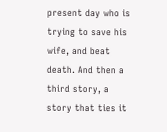present day who is trying to save his wife, and beat death. And then a third story, a story that ties it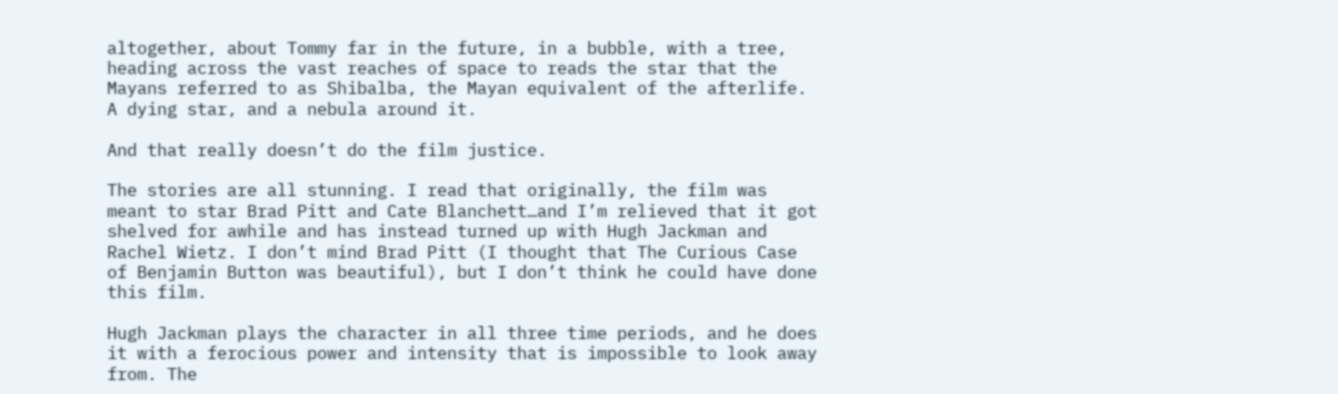altogether, about Tommy far in the future, in a bubble, with a tree, heading across the vast reaches of space to reads the star that the Mayans referred to as Shibalba, the Mayan equivalent of the afterlife. A dying star, and a nebula around it.

And that really doesn’t do the film justice.

The stories are all stunning. I read that originally, the film was meant to star Brad Pitt and Cate Blanchett…and I’m relieved that it got shelved for awhile and has instead turned up with Hugh Jackman and Rachel Wietz. I don’t mind Brad Pitt (I thought that The Curious Case of Benjamin Button was beautiful), but I don’t think he could have done this film.

Hugh Jackman plays the character in all three time periods, and he does it with a ferocious power and intensity that is impossible to look away from. The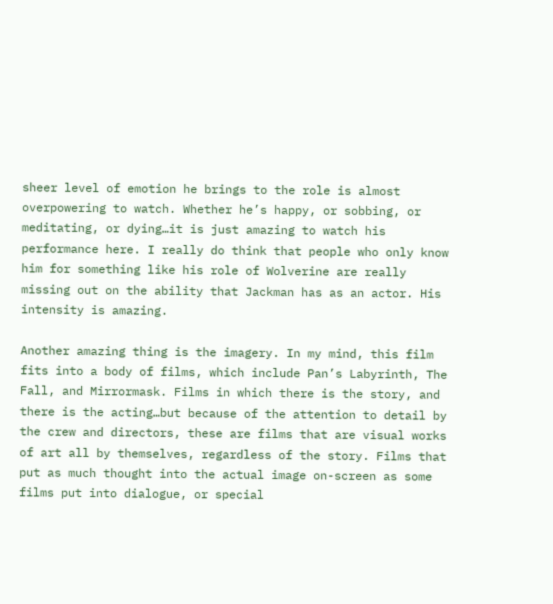sheer level of emotion he brings to the role is almost overpowering to watch. Whether he’s happy, or sobbing, or meditating, or dying…it is just amazing to watch his performance here. I really do think that people who only know him for something like his role of Wolverine are really missing out on the ability that Jackman has as an actor. His intensity is amazing.

Another amazing thing is the imagery. In my mind, this film fits into a body of films, which include Pan’s Labyrinth, The Fall, and Mirrormask. Films in which there is the story, and there is the acting…but because of the attention to detail by the crew and directors, these are films that are visual works of art all by themselves, regardless of the story. Films that put as much thought into the actual image on-screen as some films put into dialogue, or special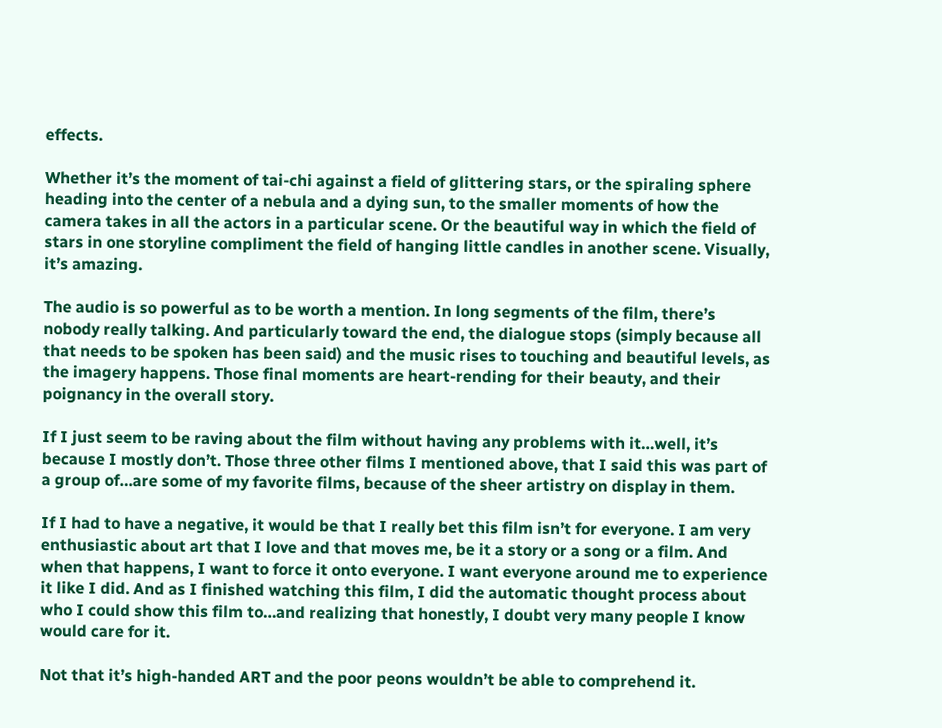effects.

Whether it’s the moment of tai-chi against a field of glittering stars, or the spiraling sphere heading into the center of a nebula and a dying sun, to the smaller moments of how the camera takes in all the actors in a particular scene. Or the beautiful way in which the field of stars in one storyline compliment the field of hanging little candles in another scene. Visually, it’s amazing.

The audio is so powerful as to be worth a mention. In long segments of the film, there’s nobody really talking. And particularly toward the end, the dialogue stops (simply because all that needs to be spoken has been said) and the music rises to touching and beautiful levels, as the imagery happens. Those final moments are heart-rending for their beauty, and their poignancy in the overall story.

If I just seem to be raving about the film without having any problems with it…well, it’s because I mostly don’t. Those three other films I mentioned above, that I said this was part of a group of…are some of my favorite films, because of the sheer artistry on display in them.

If I had to have a negative, it would be that I really bet this film isn’t for everyone. I am very enthusiastic about art that I love and that moves me, be it a story or a song or a film. And when that happens, I want to force it onto everyone. I want everyone around me to experience it like I did. And as I finished watching this film, I did the automatic thought process about who I could show this film to…and realizing that honestly, I doubt very many people I know would care for it.

Not that it’s high-handed ART and the poor peons wouldn’t be able to comprehend it.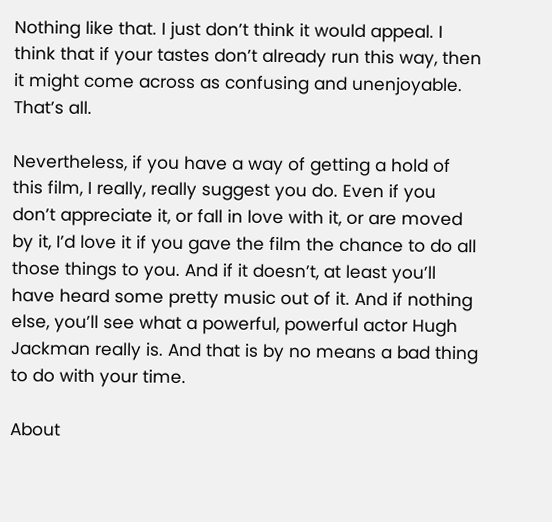Nothing like that. I just don’t think it would appeal. I think that if your tastes don’t already run this way, then it might come across as confusing and unenjoyable. That’s all.

Nevertheless, if you have a way of getting a hold of this film, I really, really suggest you do. Even if you don’t appreciate it, or fall in love with it, or are moved by it, I’d love it if you gave the film the chance to do all those things to you. And if it doesn’t, at least you’ll have heard some pretty music out of it. And if nothing else, you’ll see what a powerful, powerful actor Hugh Jackman really is. And that is by no means a bad thing to do with your time.

About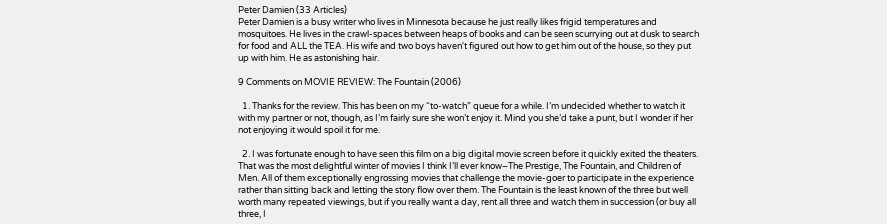Peter Damien (33 Articles)
Peter Damien is a busy writer who lives in Minnesota because he just really likes frigid temperatures and mosquitoes. He lives in the crawl-spaces between heaps of books and can be seen scurrying out at dusk to search for food and ALL the TEA. His wife and two boys haven't figured out how to get him out of the house, so they put up with him. He as astonishing hair.

9 Comments on MOVIE REVIEW: The Fountain (2006)

  1. Thanks for the review. This has been on my “to-watch” queue for a while. I’m undecided whether to watch it with my partner or not, though, as I’m fairly sure she won’t enjoy it. Mind you she’d take a punt, but I wonder if her not enjoying it would spoil it for me.

  2. I was fortunate enough to have seen this film on a big digital movie screen before it quickly exited the theaters. That was the most delightful winter of movies I think I’ll ever know–The Prestige, The Fountain, and Children of Men. All of them exceptionally engrossing movies that challenge the movie-goer to participate in the experience rather than sitting back and letting the story flow over them. The Fountain is the least known of the three but well worth many repeated viewings, but if you really want a day, rent all three and watch them in succession (or buy all three, I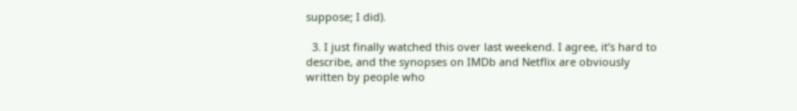suppose; I did).

  3. I just finally watched this over last weekend. I agree, it’s hard to describe, and the synopses on IMDb and Netflix are obviously written by people who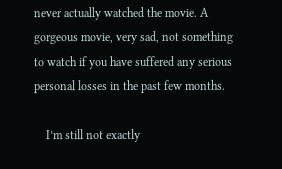never actually watched the movie. A gorgeous movie, very sad, not something to watch if you have suffered any serious personal losses in the past few months.

    I’m still not exactly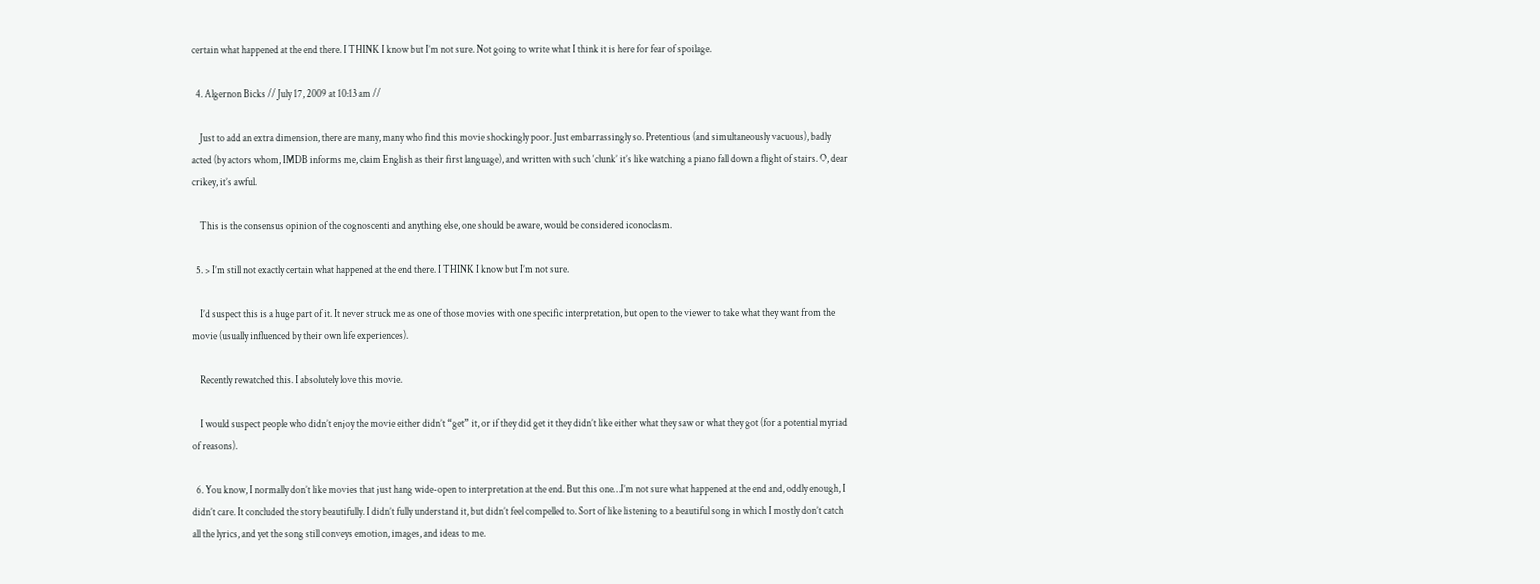certain what happened at the end there. I THINK I know but I’m not sure. Not going to write what I think it is here for fear of spoilage.

  4. Algernon Bicks // July 17, 2009 at 10:13 am //

    Just to add an extra dimension, there are many, many who find this movie shockingly poor. Just embarrassingly so. Pretentious (and simultaneously vacuous), badly acted (by actors whom, IMDB informs me, claim English as their first language), and written with such ‘clunk’ it’s like watching a piano fall down a flight of stairs. O, dear crikey, it’s awful.

    This is the consensus opinion of the cognoscenti and anything else, one should be aware, would be considered iconoclasm.

  5. > I’m still not exactly certain what happened at the end there. I THINK I know but I’m not sure.

    I’d suspect this is a huge part of it. It never struck me as one of those movies with one specific interpretation, but open to the viewer to take what they want from the movie (usually influenced by their own life experiences).

    Recently rewatched this. I absolutely love this movie.

    I would suspect people who didn’t enjoy the movie either didn’t “get” it, or if they did get it they didn’t like either what they saw or what they got (for a potential myriad of reasons).

  6. You know, I normally don’t like movies that just hang wide-open to interpretation at the end. But this one…I’m not sure what happened at the end and, oddly enough, I didn’t care. It concluded the story beautifully. I didn’t fully understand it, but didn’t feel compelled to. Sort of like listening to a beautiful song in which I mostly don’t catch all the lyrics, and yet the song still conveys emotion, images, and ideas to me.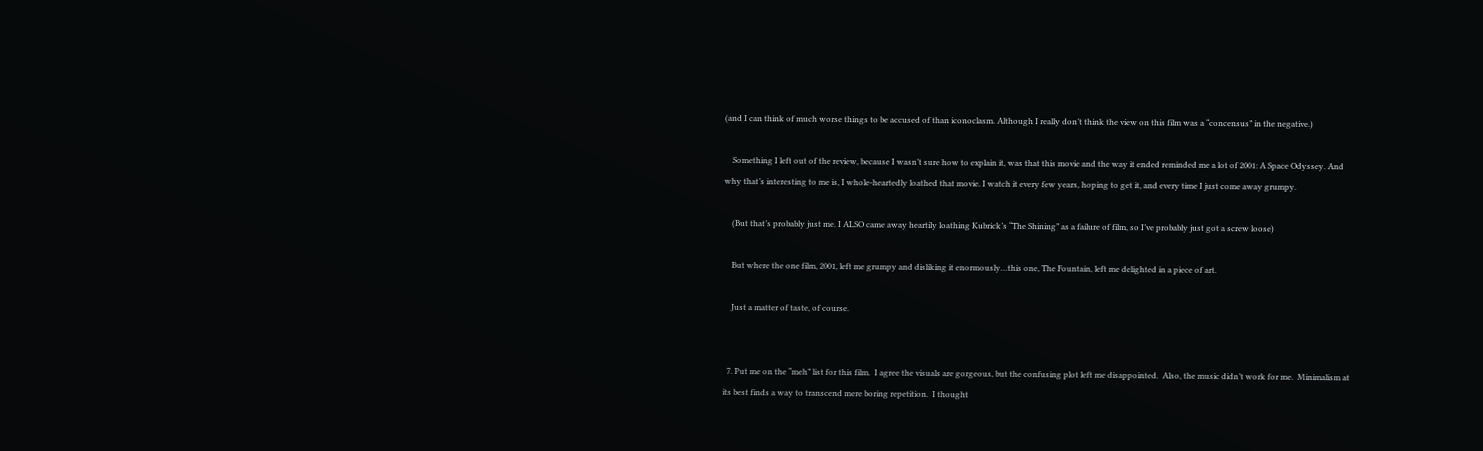(and I can think of much worse things to be accused of than iconoclasm. Although I really don’t think the view on this film was a “concensus” in the negative.)

    Something I left out of the review, because I wasn’t sure how to explain it, was that this movie and the way it ended reminded me a lot of 2001: A Space Odyssey. And why that’s interesting to me is, I whole-heartedly loathed that movie. I watch it every few years, hoping to get it, and every time I just come away grumpy.

    (But that’s probably just me. I ALSO came away heartily loathing Kubrick’s “The Shining” as a failure of film, so I’ve probably just got a screw loose)

    But where the one film, 2001, left me grumpy and disliking it enormously…this one, The Fountain, left me delighted in a piece of art.

    Just a matter of taste, of course.


  7. Put me on the “meh” list for this film.  I agree the visuals are gorgeous, but the confusing plot left me disappointed.  Also, the music didn’t work for me.  Minimalism at its best finds a way to transcend mere boring repetition.  I thought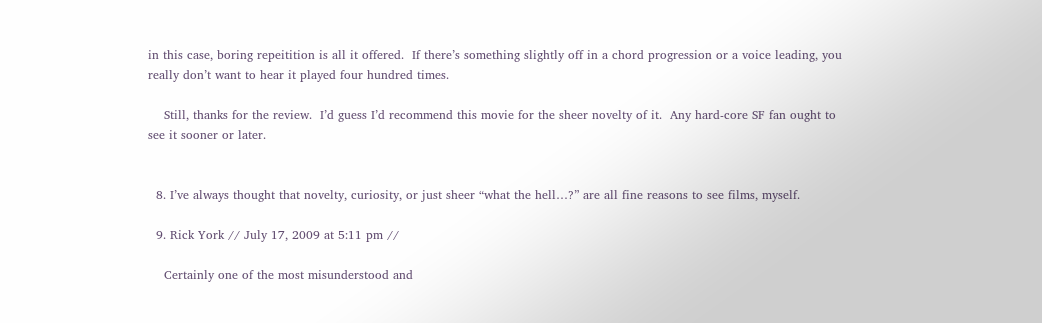in this case, boring repeitition is all it offered.  If there’s something slightly off in a chord progression or a voice leading, you really don’t want to hear it played four hundred times.

    Still, thanks for the review.  I’d guess I’d recommend this movie for the sheer novelty of it.  Any hard-core SF fan ought to see it sooner or later.


  8. I’ve always thought that novelty, curiosity, or just sheer “what the hell…?” are all fine reasons to see films, myself.

  9. Rick York // July 17, 2009 at 5:11 pm //

    Certainly one of the most misunderstood and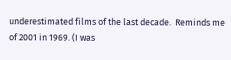underestimated films of the last decade.  Reminds me of 2001 in 1969. (I was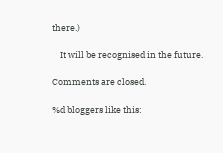there.)

    It will be recognised in the future.

Comments are closed.

%d bloggers like this: